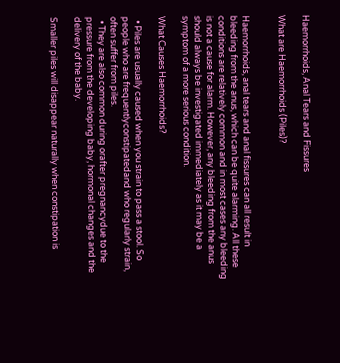Haemorrhoids, Anal Tears and Fissures

What are Haemorrhoids (Piles)?


Haemorrhoids, anal tears and anal fissures can all result in bleeding from the anus, which can be quite alarming. All these conditions are relatively common and in most cases any bleeding is not a cause for alarm. However, any bleeding from the anus should always be investigated immediately as it may be a symptom of a more serious condition.

What Causes Haemorrhoids?

  • Piles are usually caused when you strain to pass a stool. So people who are frequentlyconstipatedand who regularly strain, often suffer from piles.
  • They are also common during orafter pregnancydue to the pressure from the developing baby, hormonal changes and the delivery of the baby.

Smaller piles will disappear naturally when constipation is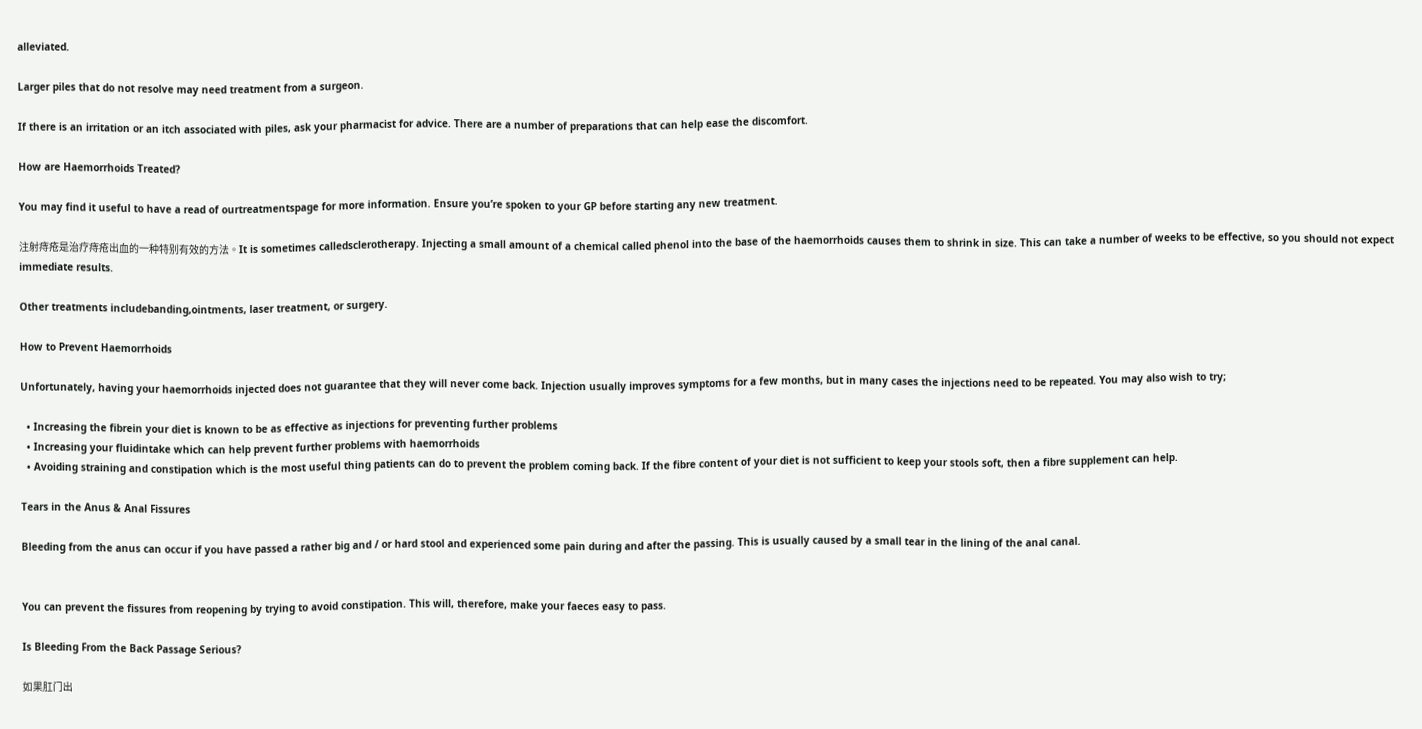alleviated.

Larger piles that do not resolve may need treatment from a surgeon.

If there is an irritation or an itch associated with piles, ask your pharmacist for advice. There are a number of preparations that can help ease the discomfort.

How are Haemorrhoids Treated?

You may find it useful to have a read of ourtreatmentspage for more information. Ensure you’re spoken to your GP before starting any new treatment.

注射痔疮是治疗痔疮出血的一种特别有效的方法。It is sometimes calledsclerotherapy. Injecting a small amount of a chemical called phenol into the base of the haemorrhoids causes them to shrink in size. This can take a number of weeks to be effective, so you should not expect immediate results.

Other treatments includebanding,ointments, laser treatment, or surgery.

How to Prevent Haemorrhoids

Unfortunately, having your haemorrhoids injected does not guarantee that they will never come back. Injection usually improves symptoms for a few months, but in many cases the injections need to be repeated. You may also wish to try;

  • Increasing the fibrein your diet is known to be as effective as injections for preventing further problems
  • Increasing your fluidintake which can help prevent further problems with haemorrhoids
  • Avoiding straining and constipation which is the most useful thing patients can do to prevent the problem coming back. If the fibre content of your diet is not sufficient to keep your stools soft, then a fibre supplement can help.

Tears in the Anus & Anal Fissures

Bleeding from the anus can occur if you have passed a rather big and / or hard stool and experienced some pain during and after the passing. This is usually caused by a small tear in the lining of the anal canal.


You can prevent the fissures from reopening by trying to avoid constipation. This will, therefore, make your faeces easy to pass.

Is Bleeding From the Back Passage Serious?

如果肛门出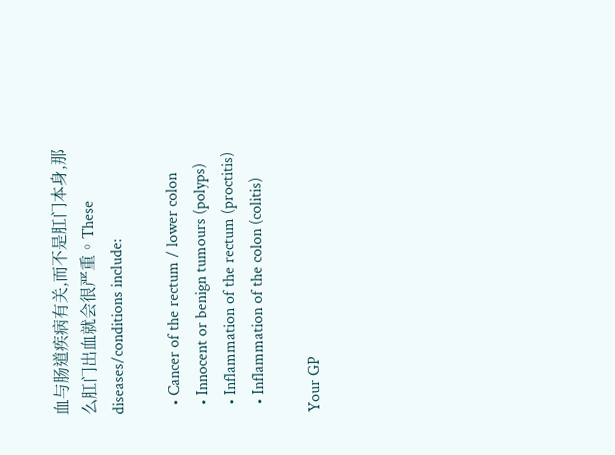血与肠道疾病有关,而不是肛门本身,那么肛门出血就会很严重。These diseases/conditions include:

  • Cancer of the rectum / lower colon
  • Innocent or benign tumours (polyps)
  • Inflammation of the rectum (proctitis)
  • Inflammation of the colon (colitis)

Your GP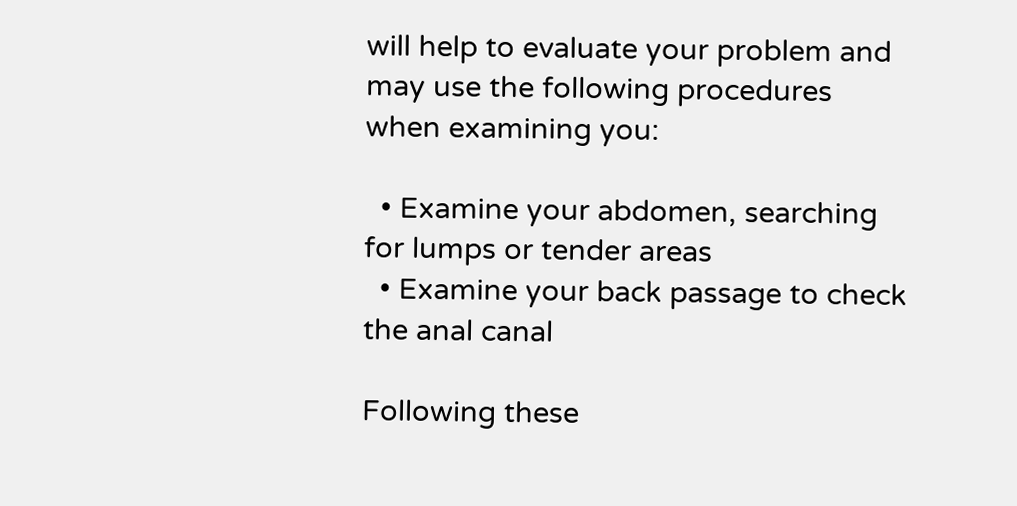will help to evaluate your problem and may use the following procedures when examining you:

  • Examine your abdomen, searching for lumps or tender areas
  • Examine your back passage to check the anal canal

Following these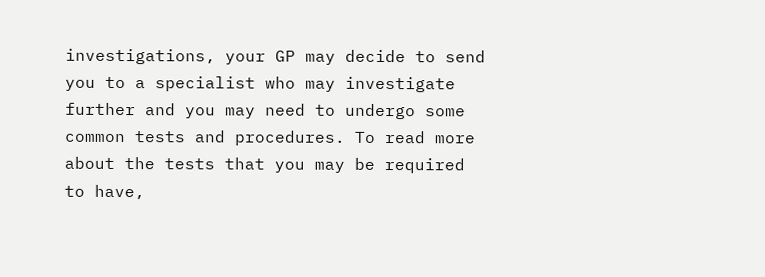investigations, your GP may decide to send you to a specialist who may investigate further and you may need to undergo some common tests and procedures. To read more about the tests that you may be required to have,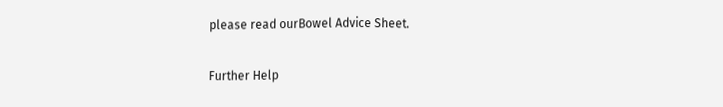please read ourBowel Advice Sheet.

Further Help